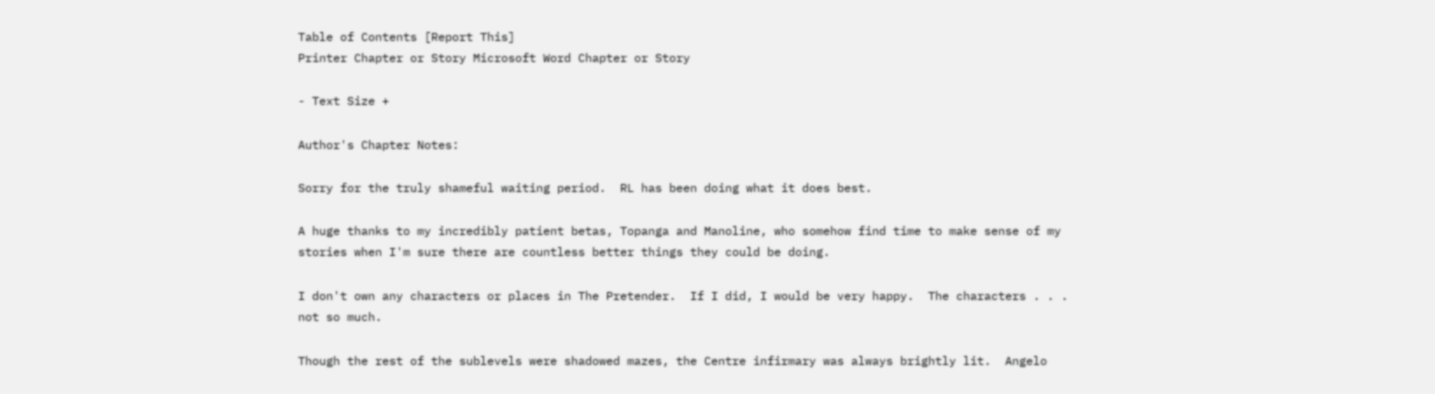Table of Contents [Report This]
Printer Chapter or Story Microsoft Word Chapter or Story

- Text Size +

Author's Chapter Notes:

Sorry for the truly shameful waiting period.  RL has been doing what it does best.

A huge thanks to my incredibly patient betas, Topanga and Manoline, who somehow find time to make sense of my stories when I'm sure there are countless better things they could be doing.

I don't own any characters or places in The Pretender.  If I did, I would be very happy.  The characters . . . not so much.

Though the rest of the sublevels were shadowed mazes, the Centre infirmary was always brightly lit.  Angelo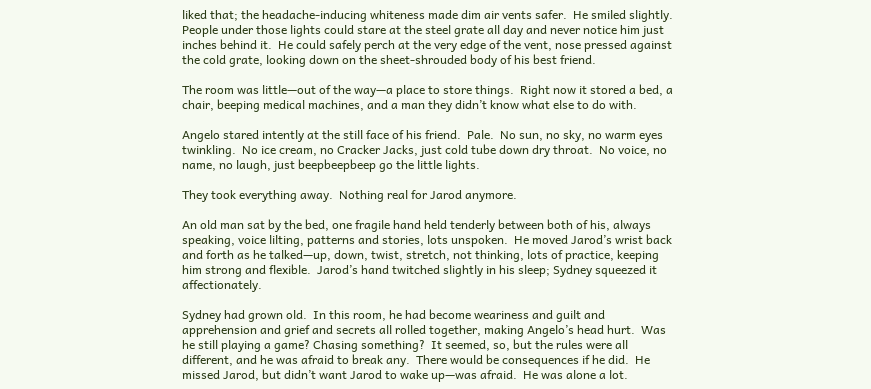liked that; the headache-inducing whiteness made dim air vents safer.  He smiled slightly.  People under those lights could stare at the steel grate all day and never notice him just inches behind it.  He could safely perch at the very edge of the vent, nose pressed against the cold grate, looking down on the sheet-shrouded body of his best friend.

The room was little—out of the way—a place to store things.  Right now it stored a bed, a chair, beeping medical machines, and a man they didn’t know what else to do with.

Angelo stared intently at the still face of his friend.  Pale.  No sun, no sky, no warm eyes twinkling.  No ice cream, no Cracker Jacks, just cold tube down dry throat.  No voice, no name, no laugh, just beepbeepbeep go the little lights.

They took everything away.  Nothing real for Jarod anymore.

An old man sat by the bed, one fragile hand held tenderly between both of his, always speaking, voice lilting, patterns and stories, lots unspoken.  He moved Jarod’s wrist back and forth as he talked—up, down, twist, stretch, not thinking, lots of practice, keeping him strong and flexible.  Jarod’s hand twitched slightly in his sleep; Sydney squeezed it affectionately.

Sydney had grown old.  In this room, he had become weariness and guilt and apprehension and grief and secrets all rolled together, making Angelo’s head hurt.  Was he still playing a game? Chasing something?  It seemed, so, but the rules were all different, and he was afraid to break any.  There would be consequences if he did.  He missed Jarod, but didn’t want Jarod to wake up—was afraid.  He was alone a lot.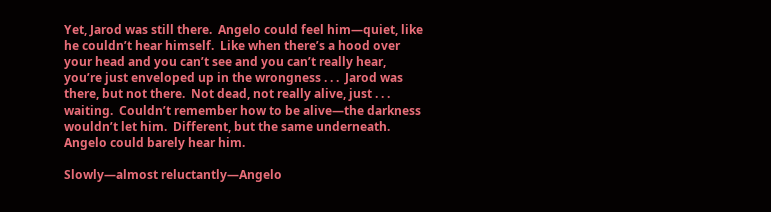Yet, Jarod was still there.  Angelo could feel him—quiet, like he couldn’t hear himself.  Like when there’s a hood over your head and you can’t see and you can’t really hear, you’re just enveloped up in the wrongness . . .  Jarod was there, but not there.  Not dead, not really alive, just . . . waiting.  Couldn’t remember how to be alive—the darkness wouldn’t let him.  Different, but the same underneath.  Angelo could barely hear him.

Slowly—almost reluctantly—Angelo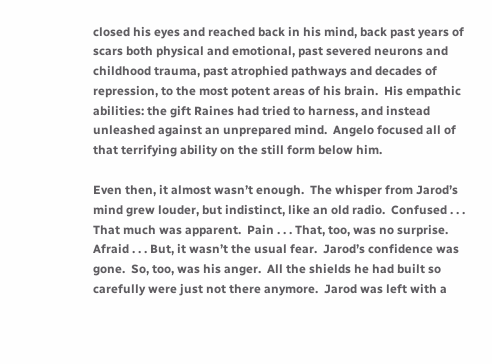closed his eyes and reached back in his mind, back past years of scars both physical and emotional, past severed neurons and childhood trauma, past atrophied pathways and decades of repression, to the most potent areas of his brain.  His empathic abilities: the gift Raines had tried to harness, and instead unleashed against an unprepared mind.  Angelo focused all of that terrifying ability on the still form below him.

Even then, it almost wasn’t enough.  The whisper from Jarod’s mind grew louder, but indistinct, like an old radio.  Confused . . .  That much was apparent.  Pain . . . That, too, was no surprise.  Afraid . . . But, it wasn’t the usual fear.  Jarod’s confidence was gone.  So, too, was his anger.  All the shields he had built so carefully were just not there anymore.  Jarod was left with a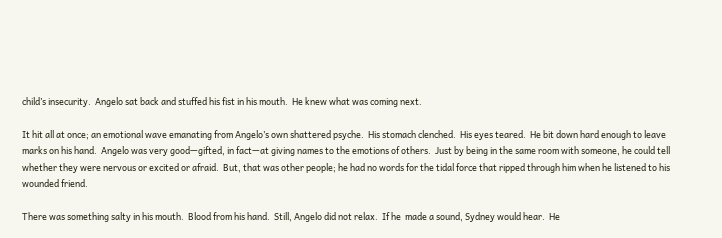child’s insecurity.  Angelo sat back and stuffed his fist in his mouth.  He knew what was coming next.

It hit all at once; an emotional wave emanating from Angelo’s own shattered psyche.  His stomach clenched.  His eyes teared.  He bit down hard enough to leave marks on his hand.  Angelo was very good—gifted, in fact—at giving names to the emotions of others.  Just by being in the same room with someone, he could tell whether they were nervous or excited or afraid.  But, that was other people; he had no words for the tidal force that ripped through him when he listened to his wounded friend.

There was something salty in his mouth.  Blood from his hand.  Still, Angelo did not relax.  If he  made a sound, Sydney would hear.  He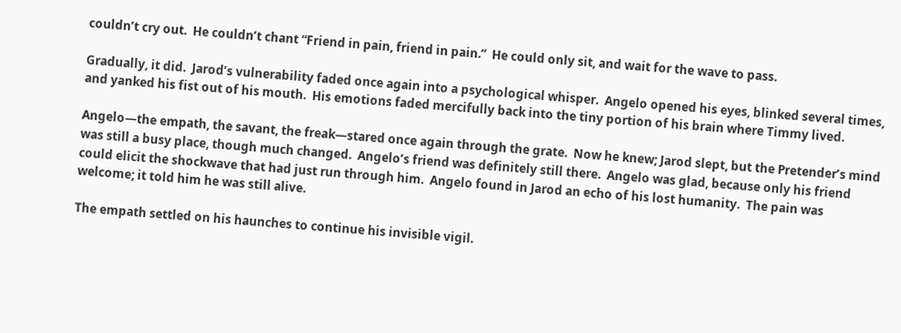couldn’t cry out.  He couldn’t chant “Friend in pain, friend in pain.”  He could only sit, and wait for the wave to pass.

Gradually, it did.  Jarod’s vulnerability faded once again into a psychological whisper.  Angelo opened his eyes, blinked several times, and yanked his fist out of his mouth.  His emotions faded mercifully back into the tiny portion of his brain where Timmy lived.

Angelo—the empath, the savant, the freak—stared once again through the grate.  Now he knew; Jarod slept, but the Pretender’s mind was still a busy place, though much changed.  Angelo’s friend was definitely still there.  Angelo was glad, because only his friend could elicit the shockwave that had just run through him.  Angelo found in Jarod an echo of his lost humanity.  The pain was welcome; it told him he was still alive.

The empath settled on his haunches to continue his invisible vigil.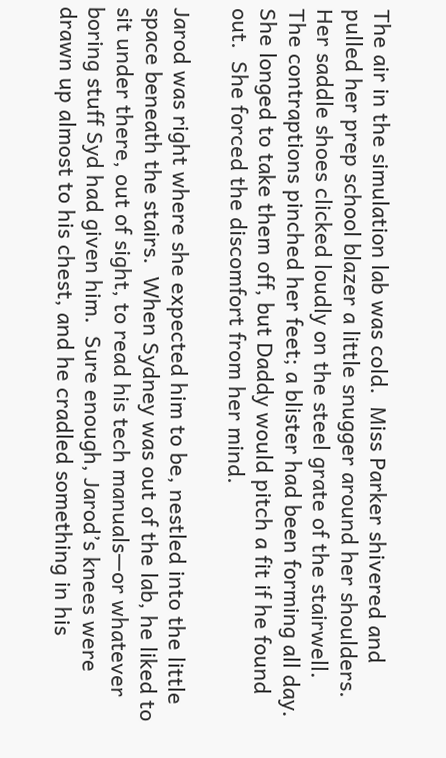The air in the simulation lab was cold.  Miss Parker shivered and pulled her prep school blazer a little snugger around her shoulders.  Her saddle shoes clicked loudly on the steel grate of the stairwell.  The contraptions pinched her feet; a blister had been forming all day.  She longed to take them off, but Daddy would pitch a fit if he found out.  She forced the discomfort from her mind.

Jarod was right where she expected him to be, nestled into the little space beneath the stairs.  When Sydney was out of the lab, he liked to sit under there, out of sight, to read his tech manuals—or whatever boring stuff Syd had given him.  Sure enough, Jarod’s knees were drawn up almost to his chest, and he cradled something in his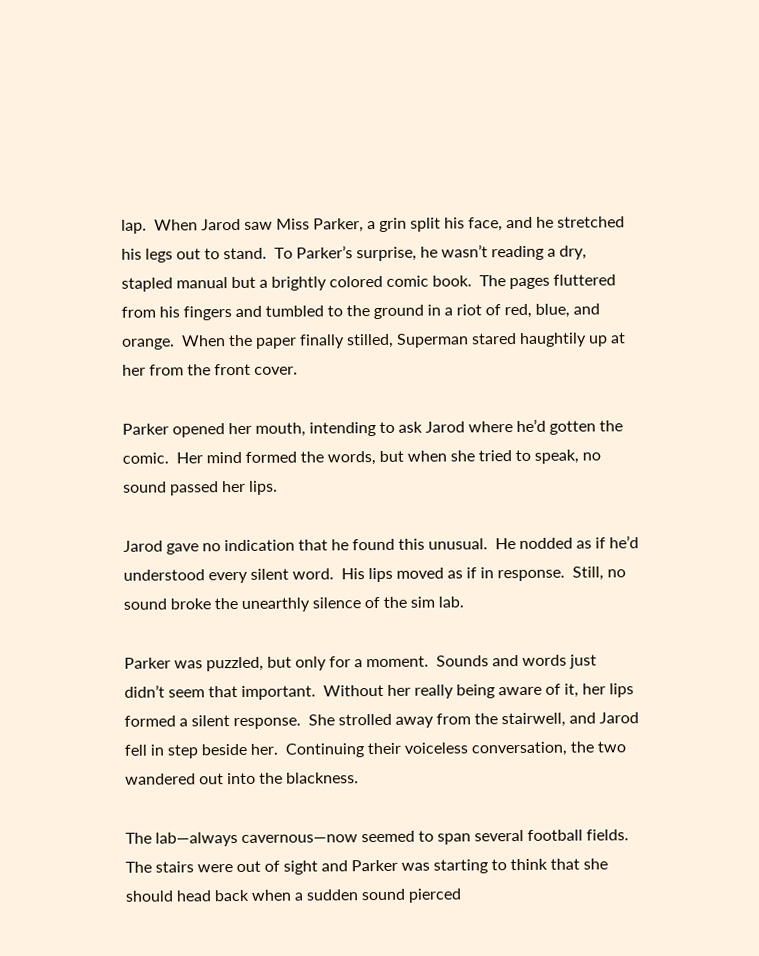lap.  When Jarod saw Miss Parker, a grin split his face, and he stretched his legs out to stand.  To Parker’s surprise, he wasn’t reading a dry, stapled manual but a brightly colored comic book.  The pages fluttered from his fingers and tumbled to the ground in a riot of red, blue, and orange.  When the paper finally stilled, Superman stared haughtily up at her from the front cover.

Parker opened her mouth, intending to ask Jarod where he’d gotten the comic.  Her mind formed the words, but when she tried to speak, no sound passed her lips.

Jarod gave no indication that he found this unusual.  He nodded as if he’d understood every silent word.  His lips moved as if in response.  Still, no sound broke the unearthly silence of the sim lab.

Parker was puzzled, but only for a moment.  Sounds and words just didn’t seem that important.  Without her really being aware of it, her lips formed a silent response.  She strolled away from the stairwell, and Jarod fell in step beside her.  Continuing their voiceless conversation, the two wandered out into the blackness.

The lab—always cavernous—now seemed to span several football fields.  The stairs were out of sight and Parker was starting to think that she should head back when a sudden sound pierced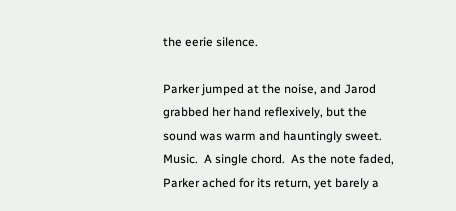the eerie silence.

Parker jumped at the noise, and Jarod grabbed her hand reflexively, but the sound was warm and hauntingly sweet.  Music.  A single chord.  As the note faded, Parker ached for its return, yet barely a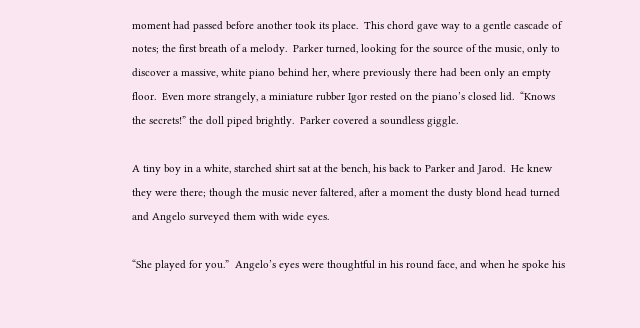moment had passed before another took its place.  This chord gave way to a gentle cascade of notes; the first breath of a melody.  Parker turned, looking for the source of the music, only to discover a massive, white piano behind her, where previously there had been only an empty floor.  Even more strangely, a miniature rubber Igor rested on the piano’s closed lid.  “Knows the secrets!” the doll piped brightly.  Parker covered a soundless giggle.

A tiny boy in a white, starched shirt sat at the bench, his back to Parker and Jarod.  He knew they were there; though the music never faltered, after a moment the dusty blond head turned and Angelo surveyed them with wide eyes.

“She played for you.”  Angelo’s eyes were thoughtful in his round face, and when he spoke his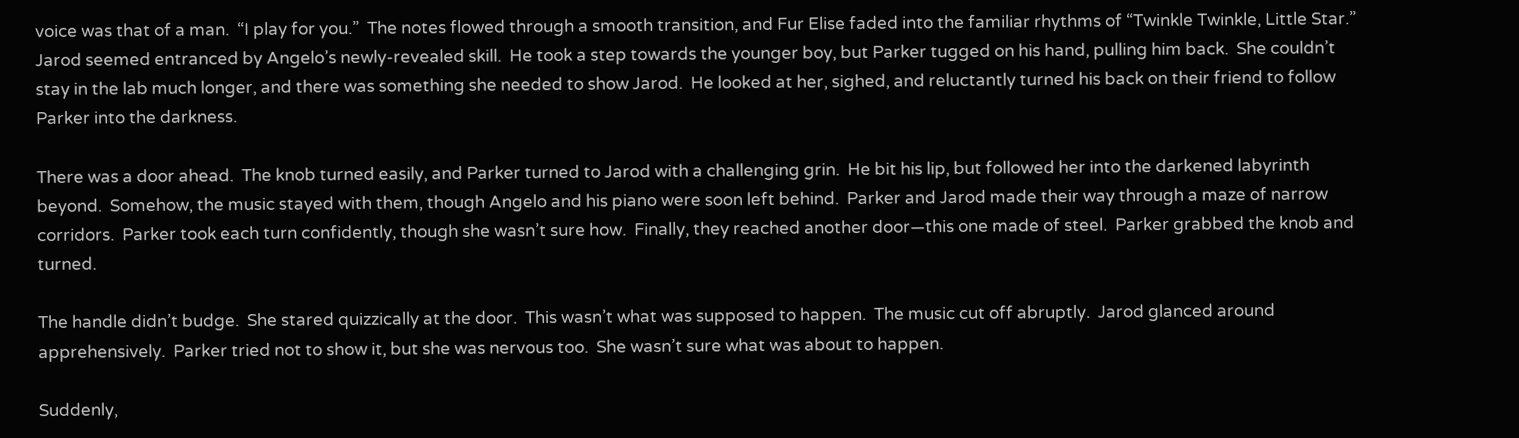voice was that of a man.  “I play for you.”  The notes flowed through a smooth transition, and Fur Elise faded into the familiar rhythms of “Twinkle Twinkle, Little Star.”  Jarod seemed entranced by Angelo’s newly-revealed skill.  He took a step towards the younger boy, but Parker tugged on his hand, pulling him back.  She couldn’t stay in the lab much longer, and there was something she needed to show Jarod.  He looked at her, sighed, and reluctantly turned his back on their friend to follow Parker into the darkness.

There was a door ahead.  The knob turned easily, and Parker turned to Jarod with a challenging grin.  He bit his lip, but followed her into the darkened labyrinth beyond.  Somehow, the music stayed with them, though Angelo and his piano were soon left behind.  Parker and Jarod made their way through a maze of narrow corridors.  Parker took each turn confidently, though she wasn’t sure how.  Finally, they reached another door—this one made of steel.  Parker grabbed the knob and turned.

The handle didn’t budge.  She stared quizzically at the door.  This wasn’t what was supposed to happen.  The music cut off abruptly.  Jarod glanced around apprehensively.  Parker tried not to show it, but she was nervous too.  She wasn’t sure what was about to happen.

Suddenly,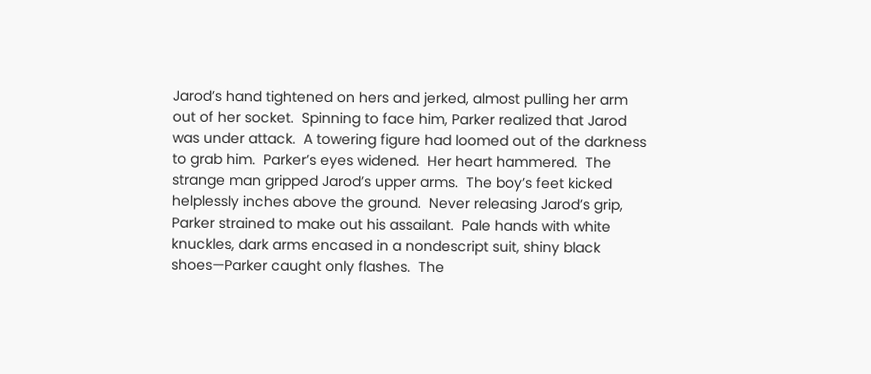Jarod’s hand tightened on hers and jerked, almost pulling her arm out of her socket.  Spinning to face him, Parker realized that Jarod was under attack.  A towering figure had loomed out of the darkness to grab him.  Parker’s eyes widened.  Her heart hammered.  The strange man gripped Jarod’s upper arms.  The boy’s feet kicked helplessly inches above the ground.  Never releasing Jarod’s grip, Parker strained to make out his assailant.  Pale hands with white knuckles, dark arms encased in a nondescript suit, shiny black shoes—Parker caught only flashes.  The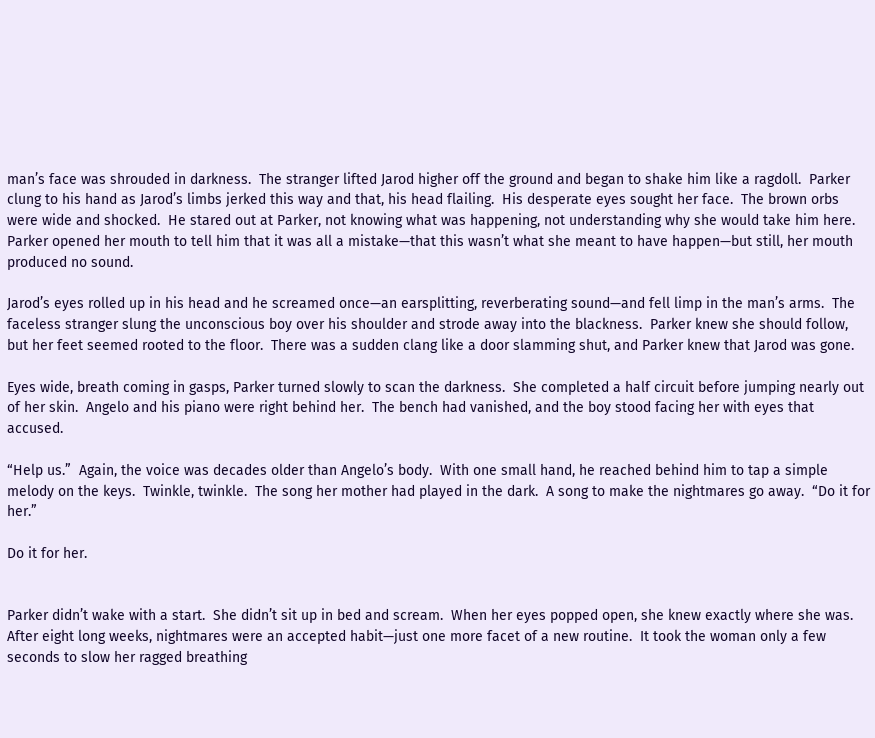man’s face was shrouded in darkness.  The stranger lifted Jarod higher off the ground and began to shake him like a ragdoll.  Parker clung to his hand as Jarod’s limbs jerked this way and that, his head flailing.  His desperate eyes sought her face.  The brown orbs were wide and shocked.  He stared out at Parker, not knowing what was happening, not understanding why she would take him here.  Parker opened her mouth to tell him that it was all a mistake—that this wasn’t what she meant to have happen—but still, her mouth produced no sound.

Jarod’s eyes rolled up in his head and he screamed once—an earsplitting, reverberating sound—and fell limp in the man’s arms.  The faceless stranger slung the unconscious boy over his shoulder and strode away into the blackness.  Parker knew she should follow, but her feet seemed rooted to the floor.  There was a sudden clang like a door slamming shut, and Parker knew that Jarod was gone.

Eyes wide, breath coming in gasps, Parker turned slowly to scan the darkness.  She completed a half circuit before jumping nearly out of her skin.  Angelo and his piano were right behind her.  The bench had vanished, and the boy stood facing her with eyes that accused.

“Help us.”  Again, the voice was decades older than Angelo’s body.  With one small hand, he reached behind him to tap a simple melody on the keys.  Twinkle, twinkle.  The song her mother had played in the dark.  A song to make the nightmares go away.  “Do it for her.”

Do it for her.


Parker didn’t wake with a start.  She didn’t sit up in bed and scream.  When her eyes popped open, she knew exactly where she was.  After eight long weeks, nightmares were an accepted habit—just one more facet of a new routine.  It took the woman only a few seconds to slow her ragged breathing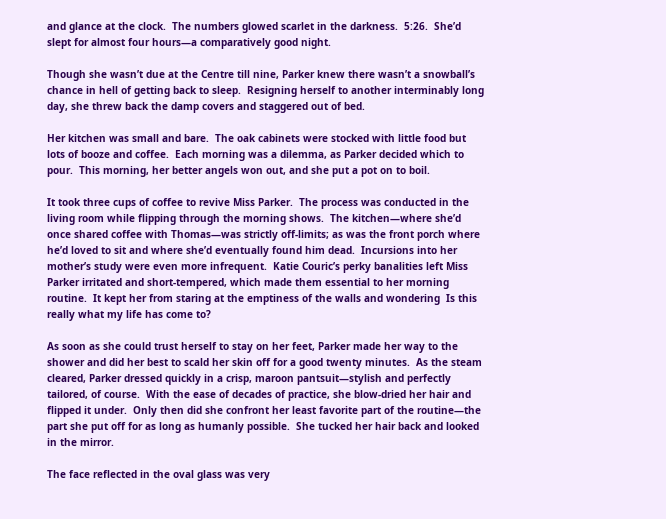and glance at the clock.  The numbers glowed scarlet in the darkness.  5:26.  She’d slept for almost four hours—a comparatively good night.

Though she wasn’t due at the Centre till nine, Parker knew there wasn’t a snowball’s chance in hell of getting back to sleep.  Resigning herself to another interminably long day, she threw back the damp covers and staggered out of bed.

Her kitchen was small and bare.  The oak cabinets were stocked with little food but lots of booze and coffee.  Each morning was a dilemma, as Parker decided which to pour.  This morning, her better angels won out, and she put a pot on to boil.

It took three cups of coffee to revive Miss Parker.  The process was conducted in the living room while flipping through the morning shows.  The kitchen—where she’d once shared coffee with Thomas—was strictly off-limits; as was the front porch where he’d loved to sit and where she’d eventually found him dead.  Incursions into her mother’s study were even more infrequent.  Katie Couric’s perky banalities left Miss Parker irritated and short-tempered, which made them essential to her morning routine.  It kept her from staring at the emptiness of the walls and wondering  Is this really what my life has come to?

As soon as she could trust herself to stay on her feet, Parker made her way to the shower and did her best to scald her skin off for a good twenty minutes.  As the steam cleared, Parker dressed quickly in a crisp, maroon pantsuit—stylish and perfectly tailored, of course.  With the ease of decades of practice, she blow-dried her hair and flipped it under.  Only then did she confront her least favorite part of the routine—the part she put off for as long as humanly possible.  She tucked her hair back and looked in the mirror.

The face reflected in the oval glass was very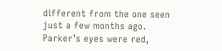different from the one seen just a few months ago.  Parker’s eyes were red,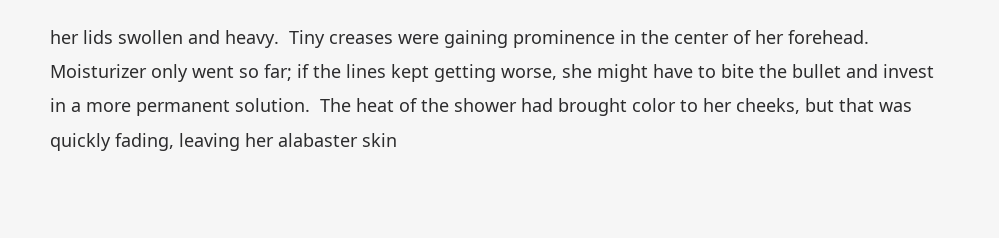her lids swollen and heavy.  Tiny creases were gaining prominence in the center of her forehead.  Moisturizer only went so far; if the lines kept getting worse, she might have to bite the bullet and invest in a more permanent solution.  The heat of the shower had brought color to her cheeks, but that was quickly fading, leaving her alabaster skin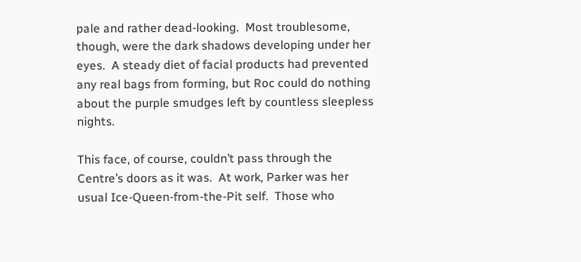pale and rather dead-looking.  Most troublesome, though, were the dark shadows developing under her eyes.  A steady diet of facial products had prevented any real bags from forming, but Roc could do nothing about the purple smudges left by countless sleepless nights.

This face, of course, couldn’t pass through the Centre’s doors as it was.  At work, Parker was her usual Ice-Queen-from-the-Pit self.  Those who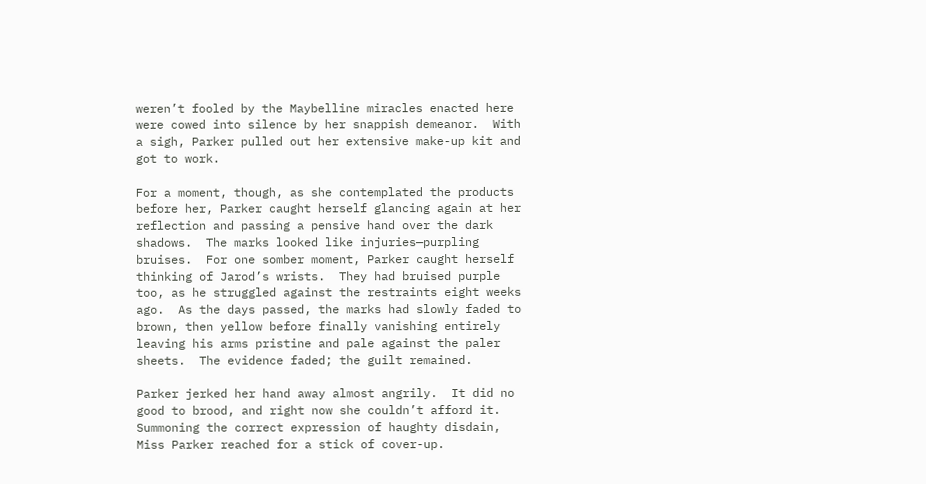weren’t fooled by the Maybelline miracles enacted here were cowed into silence by her snappish demeanor.  With a sigh, Parker pulled out her extensive make-up kit and got to work.

For a moment, though, as she contemplated the products before her, Parker caught herself glancing again at her reflection and passing a pensive hand over the dark shadows.  The marks looked like injuries—purpling bruises.  For one somber moment, Parker caught herself thinking of Jarod’s wrists.  They had bruised purple too, as he struggled against the restraints eight weeks ago.  As the days passed, the marks had slowly faded to brown, then yellow before finally vanishing entirely leaving his arms pristine and pale against the paler sheets.  The evidence faded; the guilt remained.

Parker jerked her hand away almost angrily.  It did no good to brood, and right now she couldn’t afford it.   Summoning the correct expression of haughty disdain, Miss Parker reached for a stick of cover-up.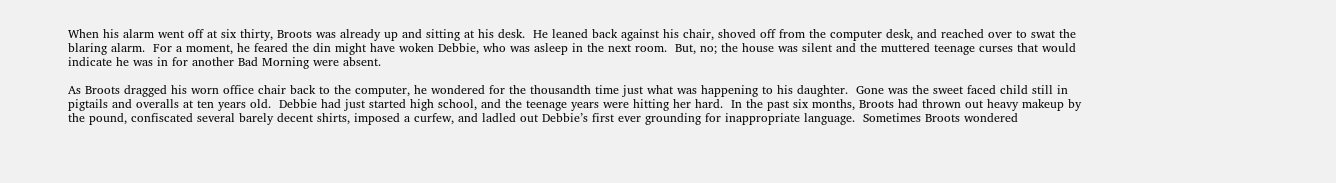When his alarm went off at six thirty, Broots was already up and sitting at his desk.  He leaned back against his chair, shoved off from the computer desk, and reached over to swat the blaring alarm.  For a moment, he feared the din might have woken Debbie, who was asleep in the next room.  But, no; the house was silent and the muttered teenage curses that would indicate he was in for another Bad Morning were absent.

As Broots dragged his worn office chair back to the computer, he wondered for the thousandth time just what was happening to his daughter.  Gone was the sweet faced child still in pigtails and overalls at ten years old.  Debbie had just started high school, and the teenage years were hitting her hard.  In the past six months, Broots had thrown out heavy makeup by the pound, confiscated several barely decent shirts, imposed a curfew, and ladled out Debbie’s first ever grounding for inappropriate language.  Sometimes Broots wondered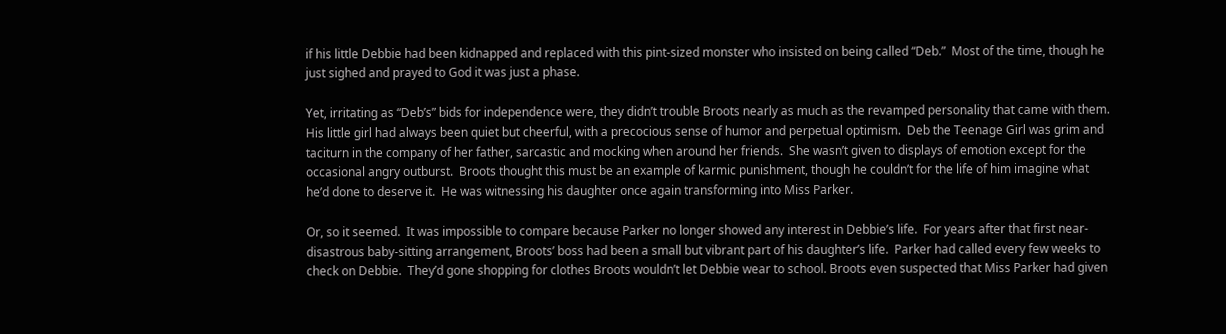if his little Debbie had been kidnapped and replaced with this pint-sized monster who insisted on being called “Deb.”  Most of the time, though he just sighed and prayed to God it was just a phase.

Yet, irritating as “Deb’s” bids for independence were, they didn’t trouble Broots nearly as much as the revamped personality that came with them.  His little girl had always been quiet but cheerful, with a precocious sense of humor and perpetual optimism.  Deb the Teenage Girl was grim and taciturn in the company of her father, sarcastic and mocking when around her friends.  She wasn’t given to displays of emotion except for the occasional angry outburst.  Broots thought this must be an example of karmic punishment, though he couldn’t for the life of him imagine what he’d done to deserve it.  He was witnessing his daughter once again transforming into Miss Parker.

Or, so it seemed.  It was impossible to compare because Parker no longer showed any interest in Debbie’s life.  For years after that first near-disastrous baby-sitting arrangement, Broots’ boss had been a small but vibrant part of his daughter’s life.  Parker had called every few weeks to check on Debbie.  They’d gone shopping for clothes Broots wouldn’t let Debbie wear to school. Broots even suspected that Miss Parker had given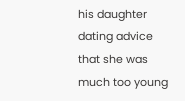his daughter dating advice that she was much too young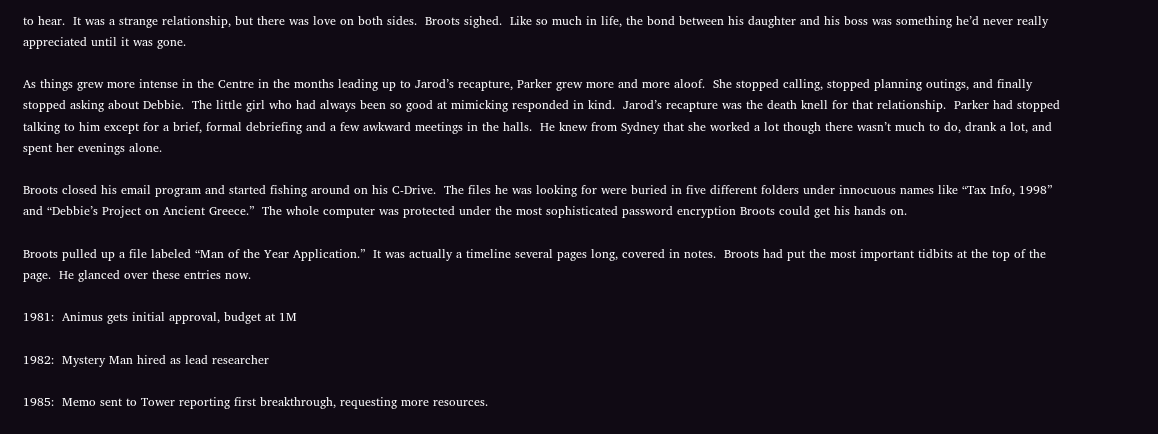to hear.  It was a strange relationship, but there was love on both sides.  Broots sighed.  Like so much in life, the bond between his daughter and his boss was something he’d never really appreciated until it was gone.

As things grew more intense in the Centre in the months leading up to Jarod’s recapture, Parker grew more and more aloof.  She stopped calling, stopped planning outings, and finally stopped asking about Debbie.  The little girl who had always been so good at mimicking responded in kind.  Jarod’s recapture was the death knell for that relationship.  Parker had stopped talking to him except for a brief, formal debriefing and a few awkward meetings in the halls.  He knew from Sydney that she worked a lot though there wasn’t much to do, drank a lot, and spent her evenings alone.

Broots closed his email program and started fishing around on his C-Drive.  The files he was looking for were buried in five different folders under innocuous names like “Tax Info, 1998” and “Debbie’s Project on Ancient Greece.”  The whole computer was protected under the most sophisticated password encryption Broots could get his hands on.

Broots pulled up a file labeled “Man of the Year Application.”  It was actually a timeline several pages long, covered in notes.  Broots had put the most important tidbits at the top of the page.  He glanced over these entries now.

1981:  Animus gets initial approval, budget at 1M

1982:  Mystery Man hired as lead researcher

1985:  Memo sent to Tower reporting first breakthrough, requesting more resources.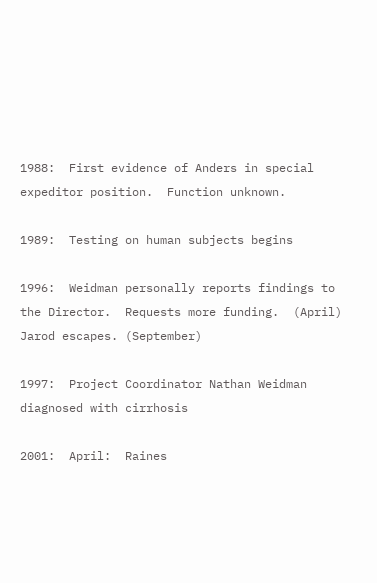1988:  First evidence of Anders in special expeditor position.  Function unknown.

1989:  Testing on human subjects begins

1996:  Weidman personally reports findings to the Director.  Requests more funding.  (April)  Jarod escapes. (September)

1997:  Project Coordinator Nathan Weidman diagnosed with cirrhosis

2001:  April:  Raines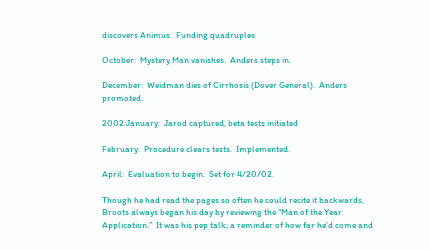discovers Animus.  Funding quadruples

October:  Mystery Man vanishes.  Anders steps in.

December:  Weidman dies of Cirrhosis (Dover General).  Anders promoted.

2002:January:  Jarod captured, beta tests initiated

February:  Procedure clears tests.  Implemented.

April:  Evaluation to begin.  Set for 4/20/02.

Though he had read the pages so often he could recite it backwards, Broots always began his day by reviewing the “Man of the Year Application.”  It was his pep talk; a reminder of how far he’d come and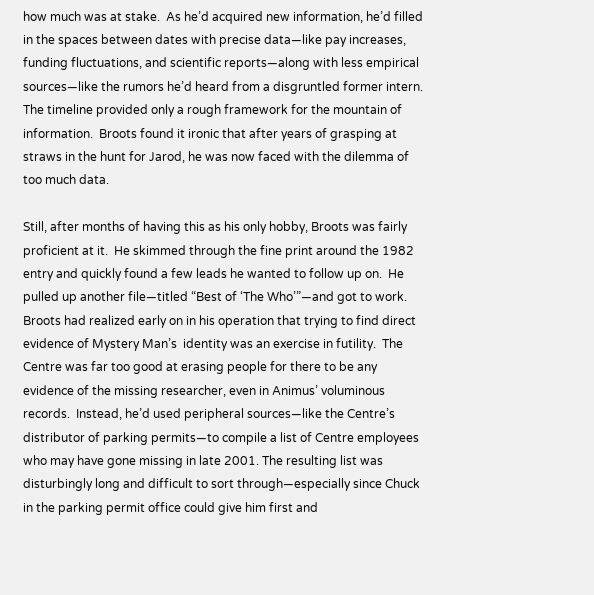how much was at stake.  As he’d acquired new information, he’d filled in the spaces between dates with precise data—like pay increases, funding fluctuations, and scientific reports—along with less empirical sources—like the rumors he’d heard from a disgruntled former intern.  The timeline provided only a rough framework for the mountain of information.  Broots found it ironic that after years of grasping at straws in the hunt for Jarod, he was now faced with the dilemma of too much data.

Still, after months of having this as his only hobby, Broots was fairly proficient at it.  He skimmed through the fine print around the 1982 entry and quickly found a few leads he wanted to follow up on.  He pulled up another file—titled “Best of ‘The Who’”—and got to work.  Broots had realized early on in his operation that trying to find direct evidence of Mystery Man’s  identity was an exercise in futility.  The Centre was far too good at erasing people for there to be any evidence of the missing researcher, even in Animus’ voluminous records.  Instead, he’d used peripheral sources—like the Centre’s distributor of parking permits—to compile a list of Centre employees who may have gone missing in late 2001. The resulting list was disturbingly long and difficult to sort through—especially since Chuck in the parking permit office could give him first and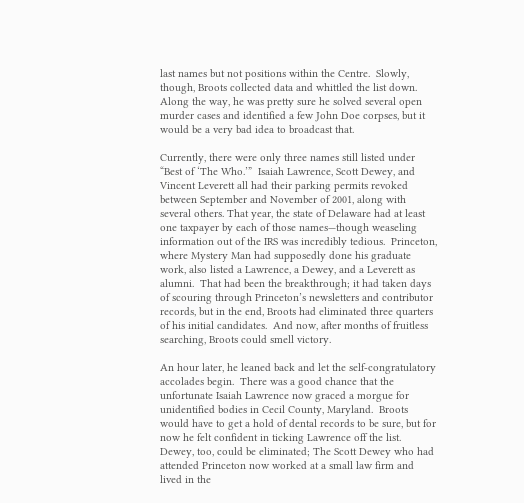last names but not positions within the Centre.  Slowly, though, Broots collected data and whittled the list down.  Along the way, he was pretty sure he solved several open murder cases and identified a few John Doe corpses, but it would be a very bad idea to broadcast that.

Currently, there were only three names still listed under “Best of ‘The Who.’”  Isaiah Lawrence, Scott Dewey, and Vincent Leverett all had their parking permits revoked between September and November of 2001, along with several others. That year, the state of Delaware had at least one taxpayer by each of those names—though weaseling information out of the IRS was incredibly tedious.  Princeton, where Mystery Man had supposedly done his graduate work, also listed a Lawrence, a Dewey, and a Leverett as alumni.  That had been the breakthrough; it had taken days of scouring through Princeton’s newsletters and contributor records, but in the end, Broots had eliminated three quarters of his initial candidates.  And now, after months of fruitless searching, Broots could smell victory.

An hour later, he leaned back and let the self-congratulatory accolades begin.  There was a good chance that the unfortunate Isaiah Lawrence now graced a morgue for unidentified bodies in Cecil County, Maryland.  Broots would have to get a hold of dental records to be sure, but for now he felt confident in ticking Lawrence off the list.  Dewey, too, could be eliminated; The Scott Dewey who had attended Princeton now worked at a small law firm and lived in the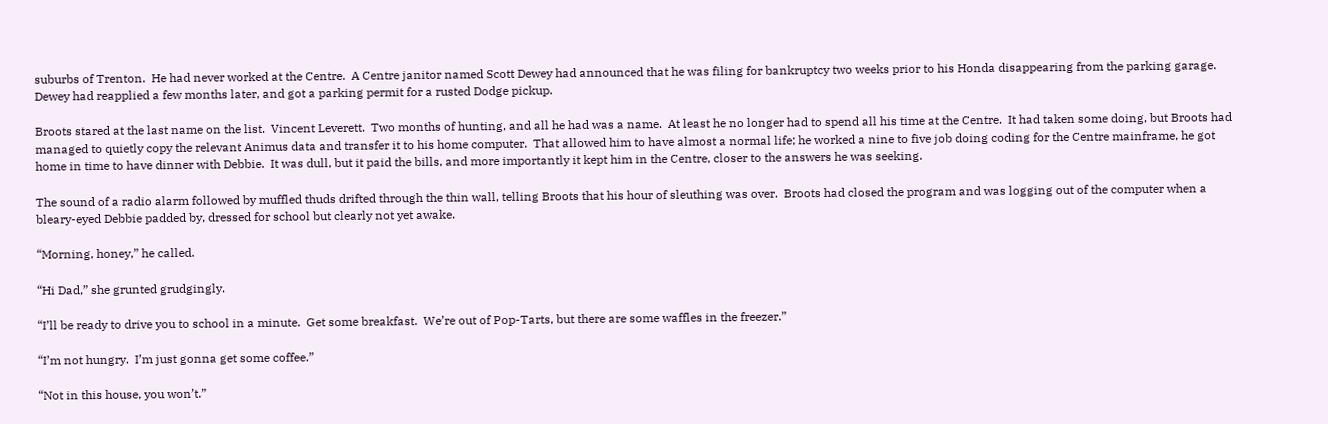suburbs of Trenton.  He had never worked at the Centre.  A Centre janitor named Scott Dewey had announced that he was filing for bankruptcy two weeks prior to his Honda disappearing from the parking garage.  Dewey had reapplied a few months later, and got a parking permit for a rusted Dodge pickup.

Broots stared at the last name on the list.  Vincent Leverett.  Two months of hunting, and all he had was a name.  At least he no longer had to spend all his time at the Centre.  It had taken some doing, but Broots had managed to quietly copy the relevant Animus data and transfer it to his home computer.  That allowed him to have almost a normal life; he worked a nine to five job doing coding for the Centre mainframe, he got home in time to have dinner with Debbie.  It was dull, but it paid the bills, and more importantly it kept him in the Centre, closer to the answers he was seeking.

The sound of a radio alarm followed by muffled thuds drifted through the thin wall, telling Broots that his hour of sleuthing was over.  Broots had closed the program and was logging out of the computer when a bleary-eyed Debbie padded by, dressed for school but clearly not yet awake.

“Morning, honey,” he called.

“Hi Dad,” she grunted grudgingly.

“I’ll be ready to drive you to school in a minute.  Get some breakfast.  We’re out of Pop-Tarts, but there are some waffles in the freezer.”

“I’m not hungry.  I’m just gonna get some coffee.”

“Not in this house, you won’t.”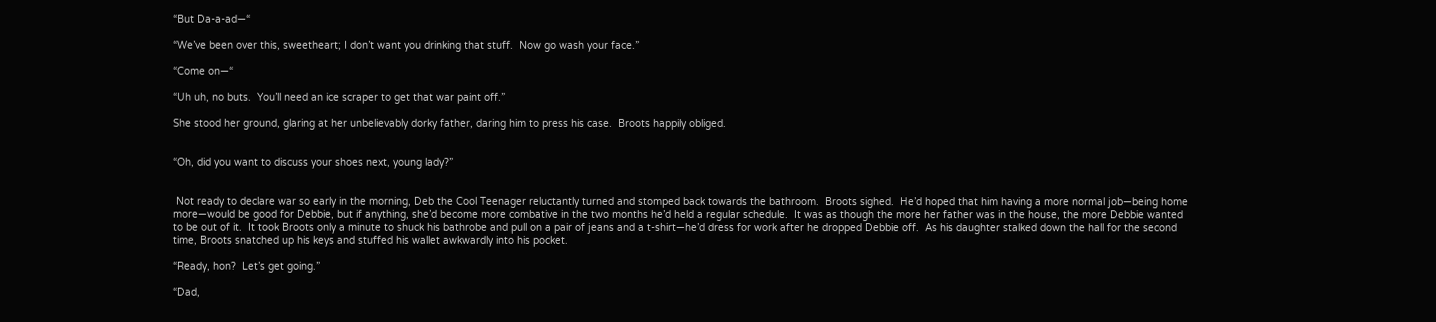“But Da-a-ad—“

“We’ve been over this, sweetheart; I don’t want you drinking that stuff.  Now go wash your face.”

“Come on—“

“Uh uh, no buts.  You’ll need an ice scraper to get that war paint off.”

She stood her ground, glaring at her unbelievably dorky father, daring him to press his case.  Broots happily obliged.


“Oh, did you want to discuss your shoes next, young lady?”


 Not ready to declare war so early in the morning, Deb the Cool Teenager reluctantly turned and stomped back towards the bathroom.  Broots sighed.  He’d hoped that him having a more normal job—being home more—would be good for Debbie, but if anything, she’d become more combative in the two months he’d held a regular schedule.  It was as though the more her father was in the house, the more Debbie wanted to be out of it.  It took Broots only a minute to shuck his bathrobe and pull on a pair of jeans and a t-shirt—he’d dress for work after he dropped Debbie off.  As his daughter stalked down the hall for the second time, Broots snatched up his keys and stuffed his wallet awkwardly into his pocket.

“Ready, hon?  Let’s get going.”

“Dad,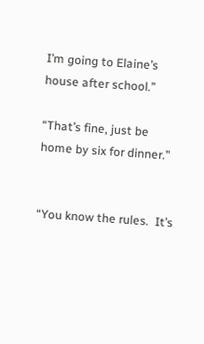I’m going to Elaine’s house after school.”

“That’s fine, just be home by six for dinner.”


“You know the rules.  It’s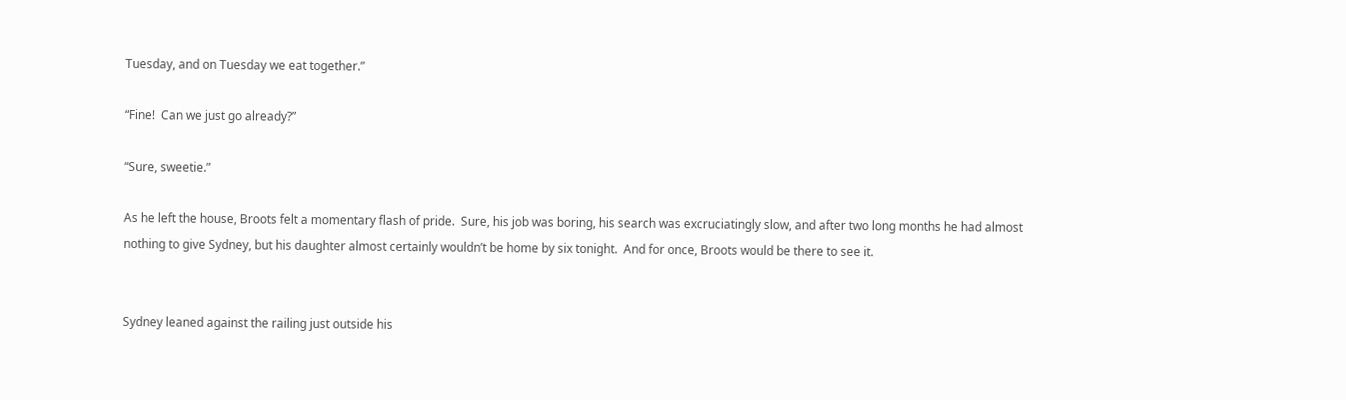Tuesday, and on Tuesday we eat together.”

“Fine!  Can we just go already?”

“Sure, sweetie.”

As he left the house, Broots felt a momentary flash of pride.  Sure, his job was boring, his search was excruciatingly slow, and after two long months he had almost nothing to give Sydney, but his daughter almost certainly wouldn’t be home by six tonight.  And for once, Broots would be there to see it.


Sydney leaned against the railing just outside his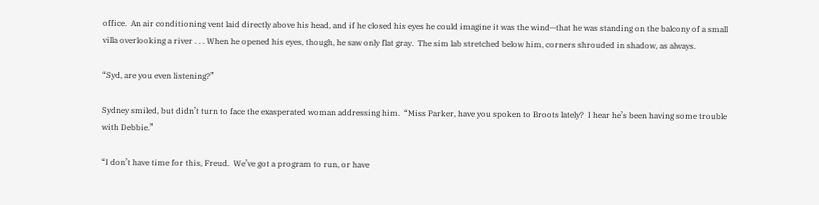office.  An air conditioning vent laid directly above his head, and if he closed his eyes he could imagine it was the wind—that he was standing on the balcony of a small villa overlooking a river . . . When he opened his eyes, though, he saw only flat gray.  The sim lab stretched below him, corners shrouded in shadow, as always.

“Syd, are you even listening?”

Sydney smiled, but didn’t turn to face the exasperated woman addressing him.  “Miss Parker, have you spoken to Broots lately?  I hear he’s been having some trouble with Debbie.”

“I don’t have time for this, Freud.  We’ve got a program to run, or have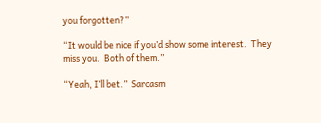you forgotten?”

“It would be nice if you’d show some interest.  They miss you.  Both of them.”

“Yeah, I’ll bet.”  Sarcasm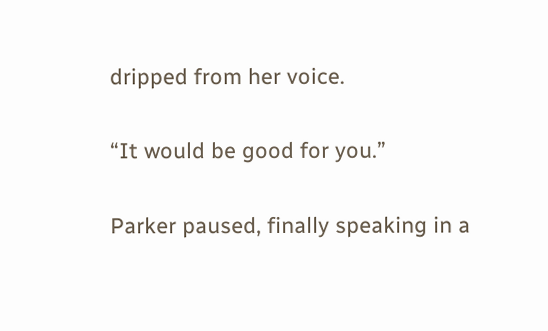dripped from her voice.

“It would be good for you.”

Parker paused, finally speaking in a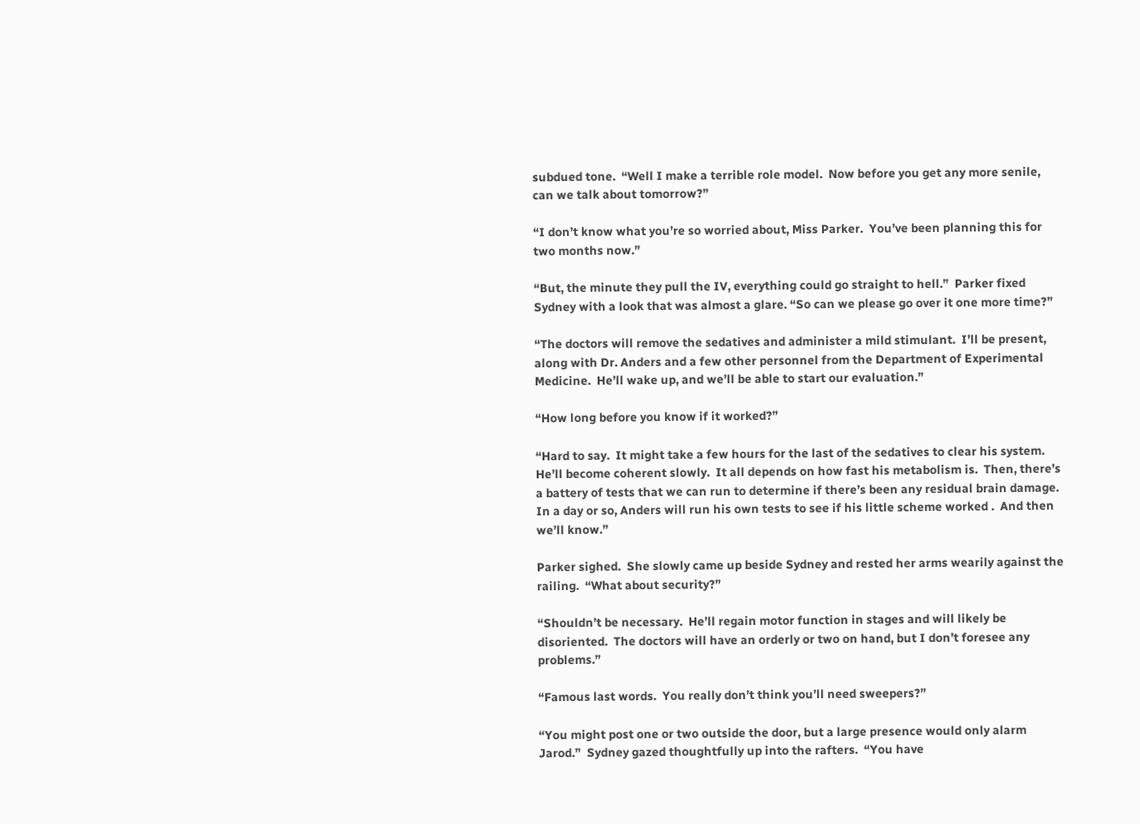subdued tone.  “Well I make a terrible role model.  Now before you get any more senile, can we talk about tomorrow?”

“I don’t know what you’re so worried about, Miss Parker.  You’ve been planning this for two months now.”

“But, the minute they pull the IV, everything could go straight to hell.”  Parker fixed Sydney with a look that was almost a glare. “So can we please go over it one more time?”

“The doctors will remove the sedatives and administer a mild stimulant.  I’ll be present, along with Dr. Anders and a few other personnel from the Department of Experimental Medicine.  He’ll wake up, and we’ll be able to start our evaluation.”

“How long before you know if it worked?”

“Hard to say.  It might take a few hours for the last of the sedatives to clear his system.  He’ll become coherent slowly.  It all depends on how fast his metabolism is.  Then, there’s a battery of tests that we can run to determine if there’s been any residual brain damage.  In a day or so, Anders will run his own tests to see if his little scheme worked .  And then we’ll know.”

Parker sighed.  She slowly came up beside Sydney and rested her arms wearily against the railing.  “What about security?”

“Shouldn’t be necessary.  He’ll regain motor function in stages and will likely be disoriented.  The doctors will have an orderly or two on hand, but I don’t foresee any problems.”

“Famous last words.  You really don’t think you’ll need sweepers?”

“You might post one or two outside the door, but a large presence would only alarm Jarod.”  Sydney gazed thoughtfully up into the rafters.  “You have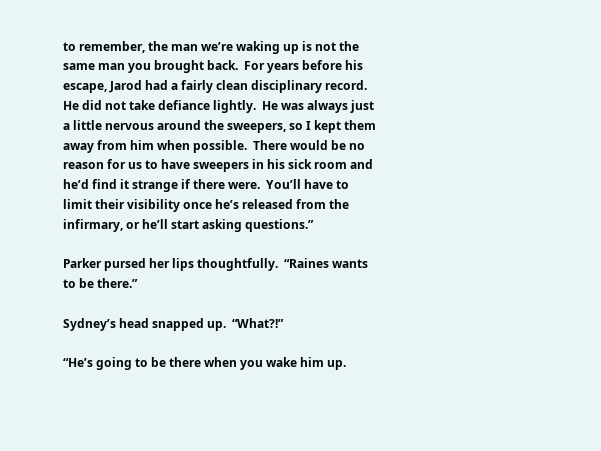to remember, the man we’re waking up is not the same man you brought back.  For years before his escape, Jarod had a fairly clean disciplinary record.  He did not take defiance lightly.  He was always just a little nervous around the sweepers, so I kept them away from him when possible.  There would be no reason for us to have sweepers in his sick room and he’d find it strange if there were.  You’ll have to limit their visibility once he’s released from the infirmary, or he’ll start asking questions.”

Parker pursed her lips thoughtfully.  “Raines wants to be there.”

Sydney’s head snapped up.  “What?!”

“He’s going to be there when you wake him up.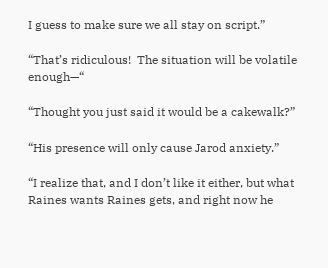I guess to make sure we all stay on script.”

“That’s ridiculous!  The situation will be volatile enough—“

“Thought you just said it would be a cakewalk?”

“His presence will only cause Jarod anxiety.”

“I realize that, and I don’t like it either, but what Raines wants Raines gets, and right now he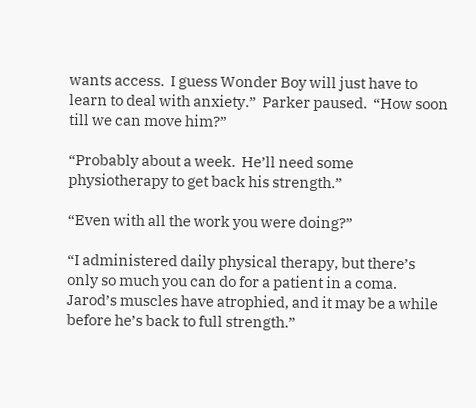wants access.  I guess Wonder Boy will just have to learn to deal with anxiety.”  Parker paused.  “How soon till we can move him?”

“Probably about a week.  He’ll need some physiotherapy to get back his strength.”

“Even with all the work you were doing?”

“I administered daily physical therapy, but there’s only so much you can do for a patient in a coma.  Jarod’s muscles have atrophied, and it may be a while before he’s back to full strength.”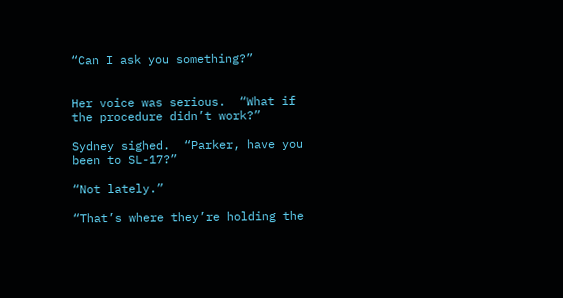“Can I ask you something?”


Her voice was serious.  “What if the procedure didn’t work?”

Sydney sighed.  “Parker, have you been to SL-17?”

“Not lately.”

“That’s where they’re holding the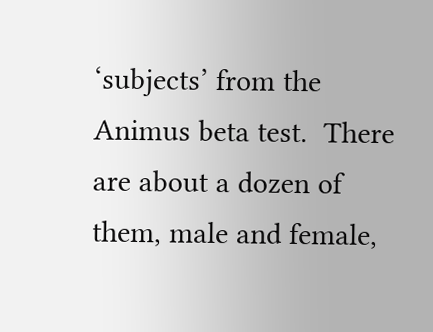‘subjects’ from the Animus beta test.  There are about a dozen of them, male and female,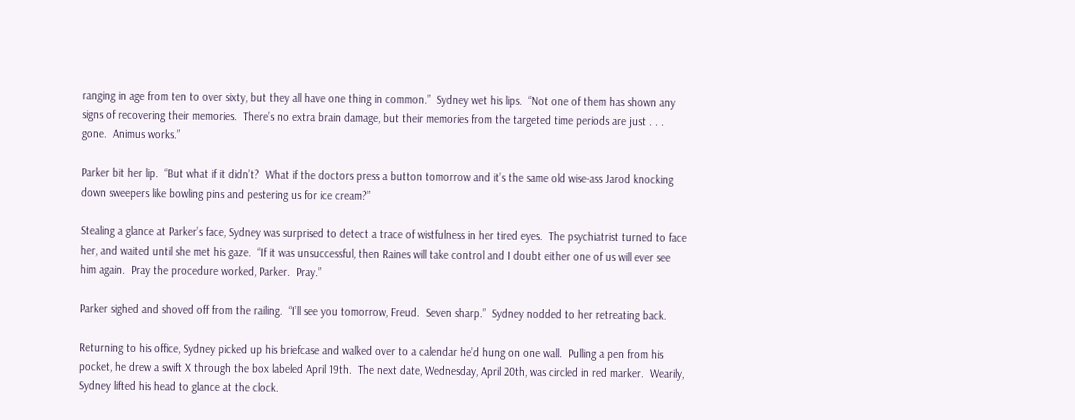ranging in age from ten to over sixty, but they all have one thing in common.”  Sydney wet his lips.  “Not one of them has shown any signs of recovering their memories.  There’s no extra brain damage, but their memories from the targeted time periods are just . . . gone.  Animus works.”

Parker bit her lip.  “But what if it didn’t?  What if the doctors press a button tomorrow and it’s the same old wise-ass Jarod knocking down sweepers like bowling pins and pestering us for ice cream?”

Stealing a glance at Parker’s face, Sydney was surprised to detect a trace of wistfulness in her tired eyes.  The psychiatrist turned to face her, and waited until she met his gaze.  “If it was unsuccessful, then Raines will take control and I doubt either one of us will ever see him again.  Pray the procedure worked, Parker.  Pray.”

Parker sighed and shoved off from the railing.  “I’ll see you tomorrow, Freud.  Seven sharp.”  Sydney nodded to her retreating back.

Returning to his office, Sydney picked up his briefcase and walked over to a calendar he’d hung on one wall.  Pulling a pen from his pocket, he drew a swift X through the box labeled April 19th.  The next date, Wednesday, April 20th, was circled in red marker.  Wearily, Sydney lifted his head to glance at the clock.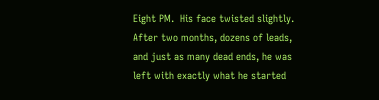Eight PM.  His face twisted slightly.  After two months, dozens of leads, and just as many dead ends, he was left with exactly what he started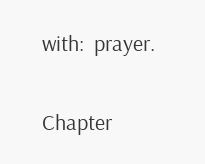with:  prayer.

Chapter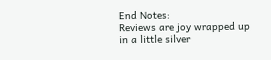End Notes:
Reviews are joy wrapped up in a little silver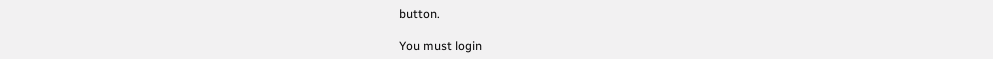button.

You must login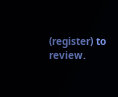(register) to review.